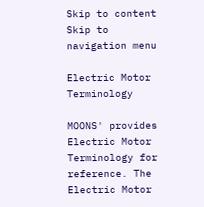Skip to content Skip to navigation menu

Electric Motor Terminology

MOONS' provides Electric Motor Terminology for reference. The Electric Motor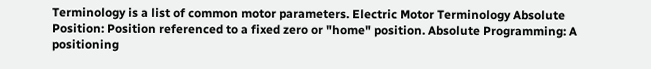Terminology is a list of common motor parameters. Electric Motor Terminology Absolute Position: Position referenced to a fixed zero or "home" position. Absolute Programming: A positioning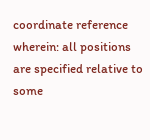coordinate reference wherein: all positions are specified relative to some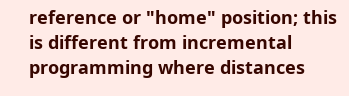reference or "home" position; this is different from incremental programming where distances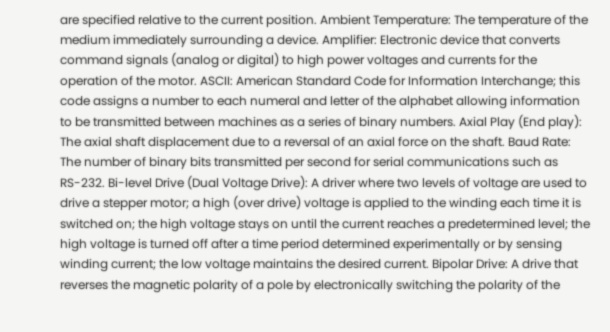are specified relative to the current position. Ambient Temperature: The temperature of the medium immediately surrounding a device. Amplifier: Electronic device that converts command signals (analog or digital) to high power voltages and currents for the operation of the motor. ASCII: American Standard Code for Information Interchange; this code assigns a number to each numeral and letter of the alphabet allowing information to be transmitted between machines as a series of binary numbers. Axial Play (End play): The axial shaft displacement due to a reversal of an axial force on the shaft. Baud Rate: The number of binary bits transmitted per second for serial communications such as RS-232. Bi-level Drive (Dual Voltage Drive): A driver where two levels of voltage are used to drive a stepper motor; a high (over drive) voltage is applied to the winding each time it is switched on; the high voltage stays on until the current reaches a predetermined level; the high voltage is turned off after a time period determined experimentally or by sensing winding current; the low voltage maintains the desired current. Bipolar Drive: A drive that reverses the magnetic polarity of a pole by electronically switching the polarity of the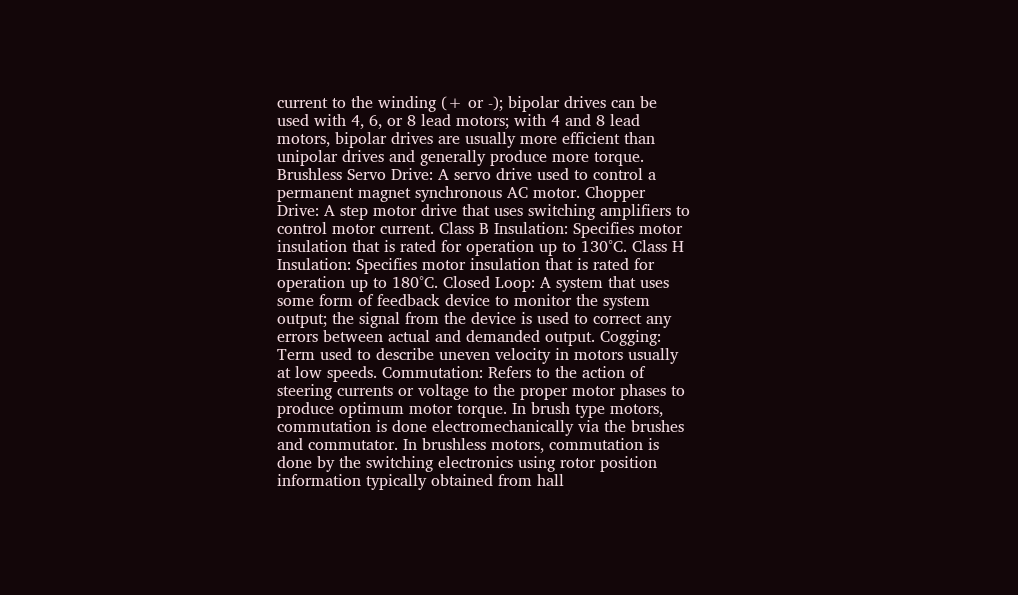current to the winding (+ or -); bipolar drives can be used with 4, 6, or 8 lead motors; with 4 and 8 lead motors, bipolar drives are usually more efficient than unipolar drives and generally produce more torque. Brushless Servo Drive: A servo drive used to control a permanent magnet synchronous AC motor. Chopper Drive: A step motor drive that uses switching amplifiers to control motor current. Class B Insulation: Specifies motor insulation that is rated for operation up to 130°C. Class H Insulation: Specifies motor insulation that is rated for operation up to 180°C. Closed Loop: A system that uses some form of feedback device to monitor the system output; the signal from the device is used to correct any errors between actual and demanded output. Cogging: Term used to describe uneven velocity in motors usually at low speeds. Commutation: Refers to the action of steering currents or voltage to the proper motor phases to produce optimum motor torque. In brush type motors, commutation is done electromechanically via the brushes and commutator. In brushless motors, commutation is done by the switching electronics using rotor position information typically obtained from hall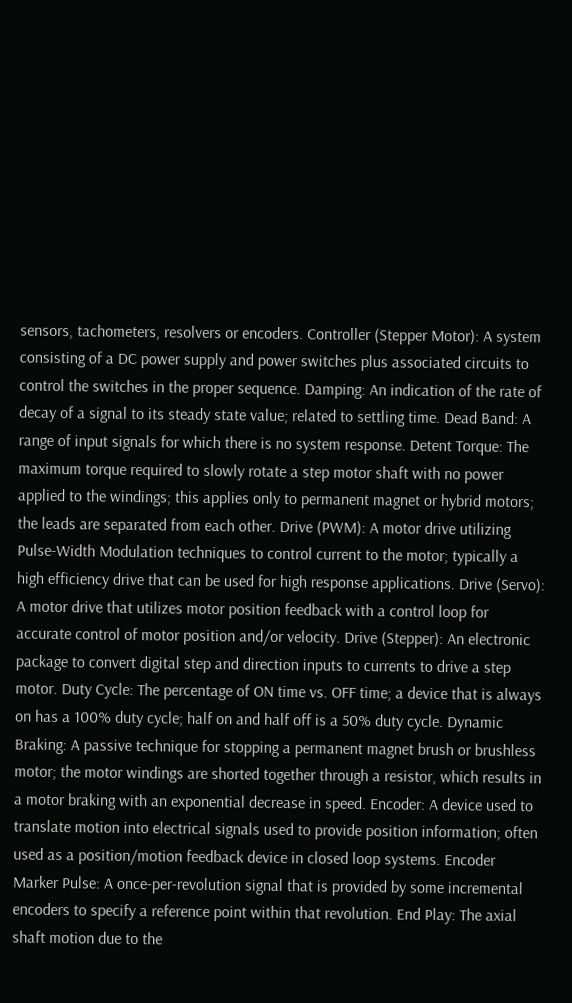sensors, tachometers, resolvers or encoders. Controller (Stepper Motor): A system consisting of a DC power supply and power switches plus associated circuits to control the switches in the proper sequence. Damping: An indication of the rate of decay of a signal to its steady state value; related to settling time. Dead Band: A range of input signals for which there is no system response. Detent Torque: The maximum torque required to slowly rotate a step motor shaft with no power applied to the windings; this applies only to permanent magnet or hybrid motors; the leads are separated from each other. Drive (PWM): A motor drive utilizing Pulse-Width Modulation techniques to control current to the motor; typically a high efficiency drive that can be used for high response applications. Drive (Servo): A motor drive that utilizes motor position feedback with a control loop for accurate control of motor position and/or velocity. Drive (Stepper): An electronic package to convert digital step and direction inputs to currents to drive a step motor. Duty Cycle: The percentage of ON time vs. OFF time; a device that is always on has a 100% duty cycle; half on and half off is a 50% duty cycle. Dynamic Braking: A passive technique for stopping a permanent magnet brush or brushless motor; the motor windings are shorted together through a resistor, which results in a motor braking with an exponential decrease in speed. Encoder: A device used to translate motion into electrical signals used to provide position information; often used as a position/motion feedback device in closed loop systems. Encoder Marker Pulse: A once-per-revolution signal that is provided by some incremental encoders to specify a reference point within that revolution. End Play: The axial shaft motion due to the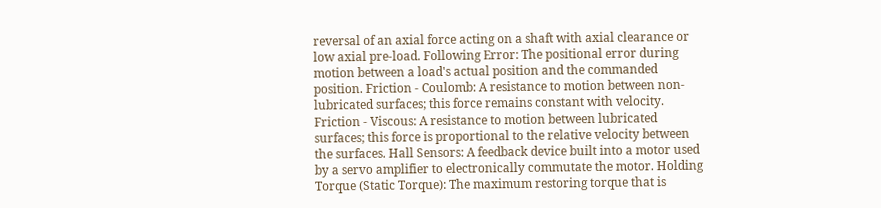reversal of an axial force acting on a shaft with axial clearance or low axial pre-load. Following Error: The positional error during motion between a load's actual position and the commanded position. Friction - Coulomb: A resistance to motion between non-lubricated surfaces; this force remains constant with velocity. Friction - Viscous: A resistance to motion between lubricated surfaces; this force is proportional to the relative velocity between the surfaces. Hall Sensors: A feedback device built into a motor used by a servo amplifier to electronically commutate the motor. Holding Torque (Static Torque): The maximum restoring torque that is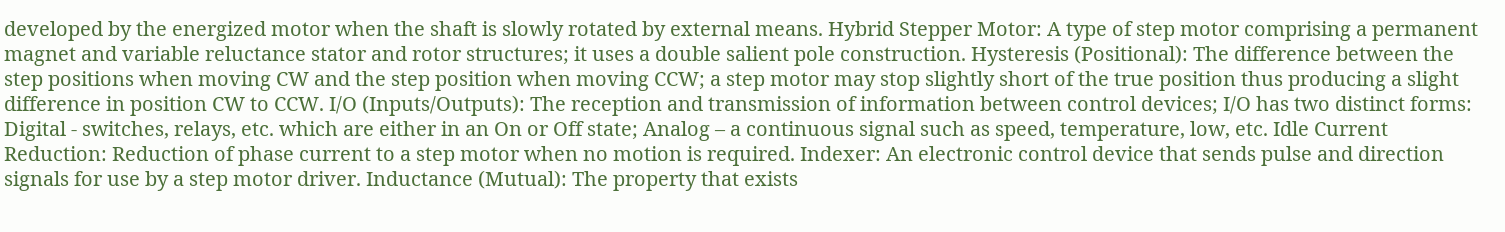developed by the energized motor when the shaft is slowly rotated by external means. Hybrid Stepper Motor: A type of step motor comprising a permanent magnet and variable reluctance stator and rotor structures; it uses a double salient pole construction. Hysteresis (Positional): The difference between the step positions when moving CW and the step position when moving CCW; a step motor may stop slightly short of the true position thus producing a slight difference in position CW to CCW. I/O (Inputs/Outputs): The reception and transmission of information between control devices; I/O has two distinct forms: Digital - switches, relays, etc. which are either in an On or Off state; Analog – a continuous signal such as speed, temperature, low, etc. Idle Current Reduction: Reduction of phase current to a step motor when no motion is required. Indexer: An electronic control device that sends pulse and direction signals for use by a step motor driver. Inductance (Mutual): The property that exists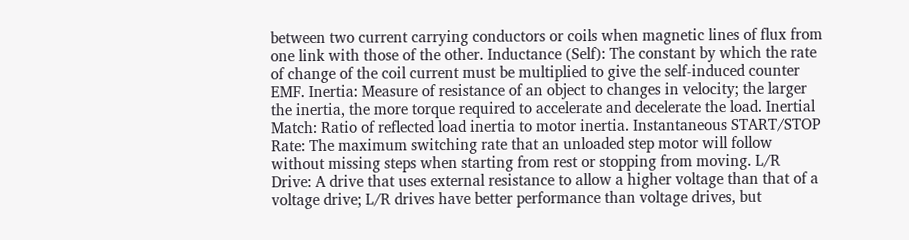between two current carrying conductors or coils when magnetic lines of flux from one link with those of the other. Inductance (Self): The constant by which the rate of change of the coil current must be multiplied to give the self-induced counter EMF. Inertia: Measure of resistance of an object to changes in velocity; the larger the inertia, the more torque required to accelerate and decelerate the load. Inertial Match: Ratio of reflected load inertia to motor inertia. Instantaneous START/STOP Rate: The maximum switching rate that an unloaded step motor will follow without missing steps when starting from rest or stopping from moving. L/R Drive: A drive that uses external resistance to allow a higher voltage than that of a voltage drive; L/R drives have better performance than voltage drives, but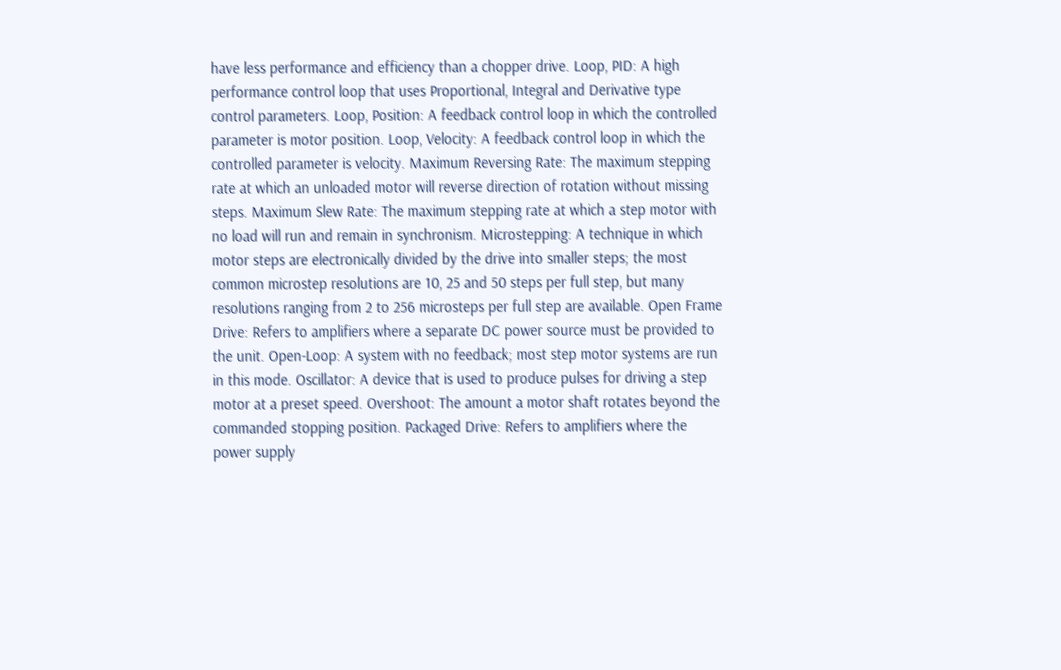have less performance and efficiency than a chopper drive. Loop, PID: A high performance control loop that uses Proportional, Integral and Derivative type control parameters. Loop, Position: A feedback control loop in which the controlled parameter is motor position. Loop, Velocity: A feedback control loop in which the controlled parameter is velocity. Maximum Reversing Rate: The maximum stepping rate at which an unloaded motor will reverse direction of rotation without missing steps. Maximum Slew Rate: The maximum stepping rate at which a step motor with no load will run and remain in synchronism. Microstepping: A technique in which motor steps are electronically divided by the drive into smaller steps; the most common microstep resolutions are 10, 25 and 50 steps per full step, but many resolutions ranging from 2 to 256 microsteps per full step are available. Open Frame Drive: Refers to amplifiers where a separate DC power source must be provided to the unit. Open-Loop: A system with no feedback; most step motor systems are run in this mode. Oscillator: A device that is used to produce pulses for driving a step motor at a preset speed. Overshoot: The amount a motor shaft rotates beyond the commanded stopping position. Packaged Drive: Refers to amplifiers where the power supply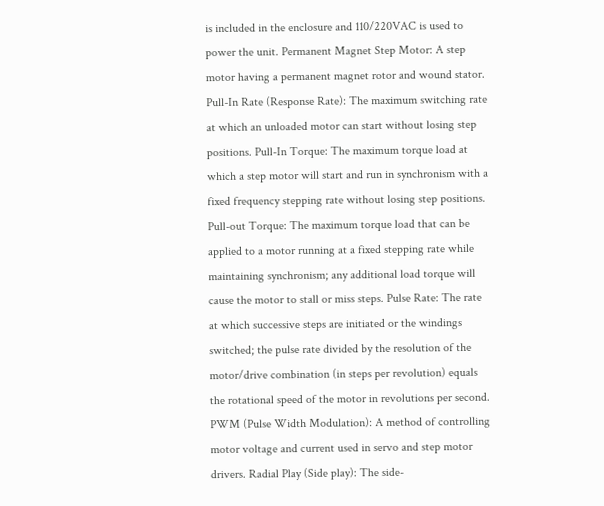is included in the enclosure and 110/220VAC is used to power the unit. Permanent Magnet Step Motor: A step motor having a permanent magnet rotor and wound stator. Pull-In Rate (Response Rate): The maximum switching rate at which an unloaded motor can start without losing step positions. Pull-In Torque: The maximum torque load at which a step motor will start and run in synchronism with a fixed frequency stepping rate without losing step positions. Pull-out Torque: The maximum torque load that can be applied to a motor running at a fixed stepping rate while maintaining synchronism; any additional load torque will cause the motor to stall or miss steps. Pulse Rate: The rate at which successive steps are initiated or the windings switched; the pulse rate divided by the resolution of the motor/drive combination (in steps per revolution) equals the rotational speed of the motor in revolutions per second. PWM (Pulse Width Modulation): A method of controlling motor voltage and current used in servo and step motor drivers. Radial Play (Side play): The side-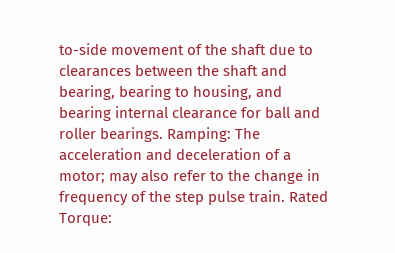to-side movement of the shaft due to clearances between the shaft and bearing, bearing to housing, and bearing internal clearance for ball and roller bearings. Ramping: The acceleration and deceleration of a motor; may also refer to the change in frequency of the step pulse train. Rated Torque: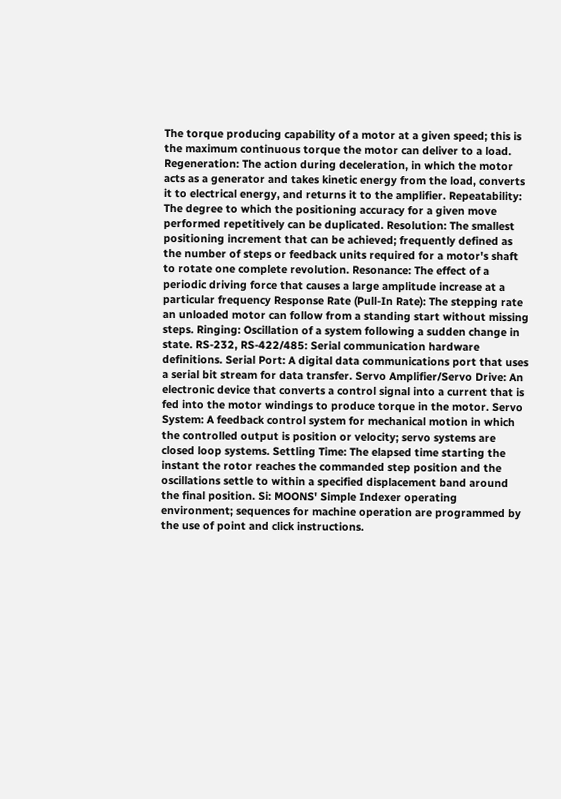The torque producing capability of a motor at a given speed; this is the maximum continuous torque the motor can deliver to a load. Regeneration: The action during deceleration, in which the motor acts as a generator and takes kinetic energy from the load, converts it to electrical energy, and returns it to the amplifier. Repeatability: The degree to which the positioning accuracy for a given move performed repetitively can be duplicated. Resolution: The smallest positioning increment that can be achieved; frequently defined as the number of steps or feedback units required for a motor's shaft to rotate one complete revolution. Resonance: The effect of a periodic driving force that causes a large amplitude increase at a particular frequency Response Rate (Pull-In Rate): The stepping rate an unloaded motor can follow from a standing start without missing steps. Ringing: Oscillation of a system following a sudden change in state. RS-232, RS-422/485: Serial communication hardware definitions. Serial Port: A digital data communications port that uses a serial bit stream for data transfer. Servo Amplifier/Servo Drive: An electronic device that converts a control signal into a current that is fed into the motor windings to produce torque in the motor. Servo System: A feedback control system for mechanical motion in which the controlled output is position or velocity; servo systems are closed loop systems. Settling Time: The elapsed time starting the instant the rotor reaches the commanded step position and the oscillations settle to within a specified displacement band around the final position. Si: MOONS' Simple Indexer operating environment; sequences for machine operation are programmed by the use of point and click instructions.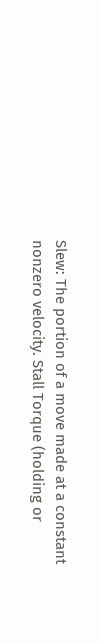Slew: The portion of a move made at a constant nonzero velocity. Stall Torque (holding or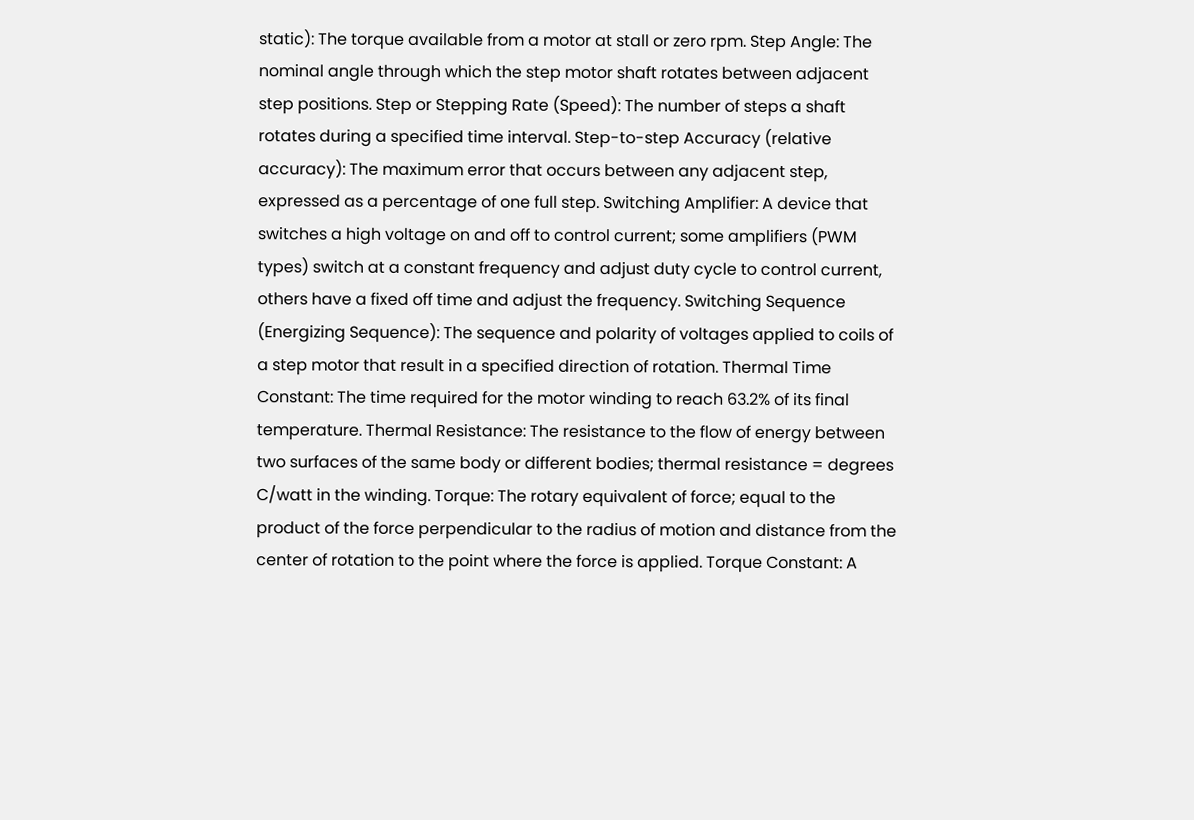static): The torque available from a motor at stall or zero rpm. Step Angle: The nominal angle through which the step motor shaft rotates between adjacent step positions. Step or Stepping Rate (Speed): The number of steps a shaft rotates during a specified time interval. Step-to-step Accuracy (relative accuracy): The maximum error that occurs between any adjacent step, expressed as a percentage of one full step. Switching Amplifier: A device that switches a high voltage on and off to control current; some amplifiers (PWM types) switch at a constant frequency and adjust duty cycle to control current, others have a fixed off time and adjust the frequency. Switching Sequence (Energizing Sequence): The sequence and polarity of voltages applied to coils of a step motor that result in a specified direction of rotation. Thermal Time Constant: The time required for the motor winding to reach 63.2% of its final temperature. Thermal Resistance: The resistance to the flow of energy between two surfaces of the same body or different bodies; thermal resistance = degrees C/watt in the winding. Torque: The rotary equivalent of force; equal to the product of the force perpendicular to the radius of motion and distance from the center of rotation to the point where the force is applied. Torque Constant: A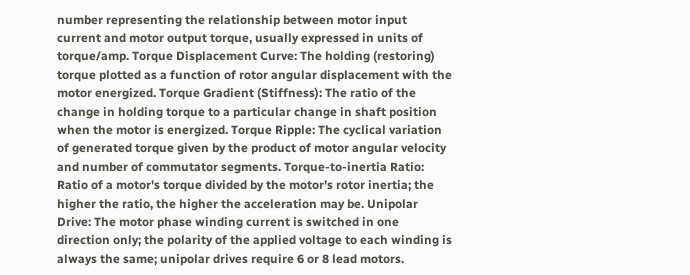number representing the relationship between motor input current and motor output torque, usually expressed in units of torque/amp. Torque Displacement Curve: The holding (restoring) torque plotted as a function of rotor angular displacement with the motor energized. Torque Gradient (Stiffness): The ratio of the change in holding torque to a particular change in shaft position when the motor is energized. Torque Ripple: The cyclical variation of generated torque given by the product of motor angular velocity and number of commutator segments. Torque-to-inertia Ratio: Ratio of a motor's torque divided by the motor's rotor inertia; the higher the ratio, the higher the acceleration may be. Unipolar Drive: The motor phase winding current is switched in one direction only; the polarity of the applied voltage to each winding is always the same; unipolar drives require 6 or 8 lead motors.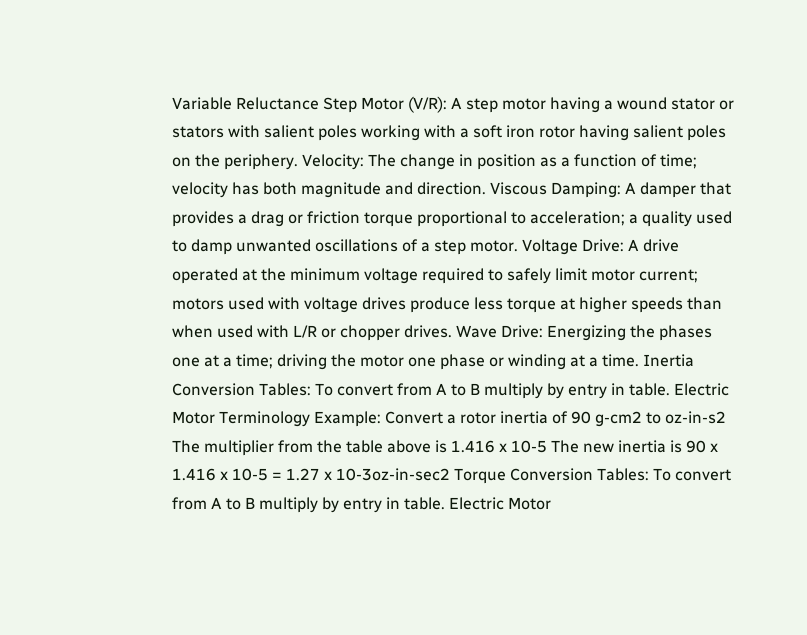Variable Reluctance Step Motor (V/R): A step motor having a wound stator or stators with salient poles working with a soft iron rotor having salient poles on the periphery. Velocity: The change in position as a function of time; velocity has both magnitude and direction. Viscous Damping: A damper that provides a drag or friction torque proportional to acceleration; a quality used to damp unwanted oscillations of a step motor. Voltage Drive: A drive operated at the minimum voltage required to safely limit motor current; motors used with voltage drives produce less torque at higher speeds than when used with L/R or chopper drives. Wave Drive: Energizing the phases one at a time; driving the motor one phase or winding at a time. Inertia Conversion Tables: To convert from A to B multiply by entry in table. Electric Motor Terminology Example: Convert a rotor inertia of 90 g-cm2 to oz-in-s2 The multiplier from the table above is 1.416 x 10-5 The new inertia is 90 x 1.416 x 10-5 = 1.27 x 10-3oz-in-sec2 Torque Conversion Tables: To convert from A to B multiply by entry in table. Electric Motor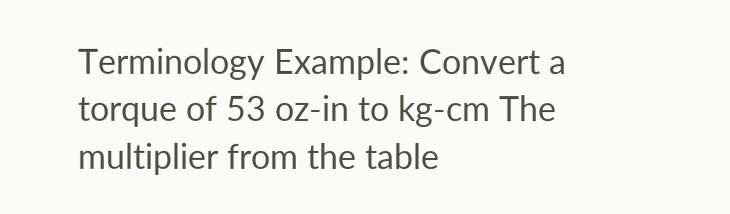Terminology Example: Convert a torque of 53 oz-in to kg-cm The multiplier from the table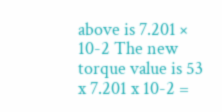above is 7.201 × 10-2 The new torque value is 53 x 7.201 x 10-2 =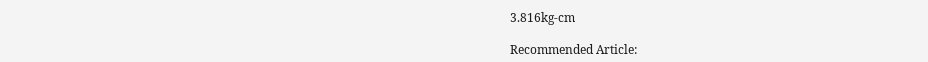3.816kg-cm

Recommended Article: